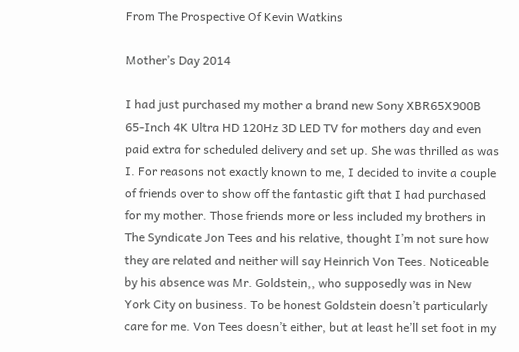From The Prospective Of Kevin Watkins

Mother’s Day 2014

I had just purchased my mother a brand new Sony XBR65X900B 65-Inch 4K Ultra HD 120Hz 3D LED TV for mothers day and even paid extra for scheduled delivery and set up. She was thrilled as was I. For reasons not exactly known to me, I decided to invite a couple of friends over to show off the fantastic gift that I had purchased for my mother. Those friends more or less included my brothers in The Syndicate Jon Tees and his relative, thought I’m not sure how they are related and neither will say Heinrich Von Tees. Noticeable by his absence was Mr. Goldstein,, who supposedly was in New York City on business. To be honest Goldstein doesn’t particularly care for me. Von Tees doesn’t either, but at least he’ll set foot in my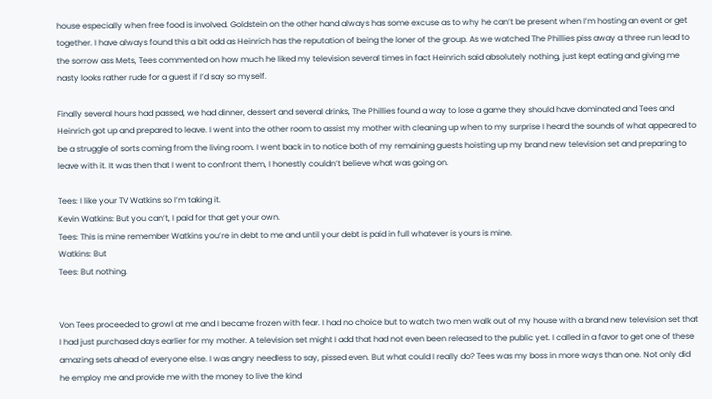house especially when free food is involved. Goldstein on the other hand always has some excuse as to why he can’t be present when I’m hosting an event or get together. I have always found this a bit odd as Heinrich has the reputation of being the loner of the group. As we watched The Phillies piss away a three run lead to the sorrow ass Mets, Tees commented on how much he liked my television several times in fact Heinrich said absolutely nothing, just kept eating and giving me nasty looks rather rude for a guest if I’d say so myself.

Finally several hours had passed, we had dinner, dessert and several drinks, The Phillies found a way to lose a game they should have dominated and Tees and Heinrich got up and prepared to leave. I went into the other room to assist my mother with cleaning up when to my surprise I heard the sounds of what appeared to be a struggle of sorts coming from the living room. I went back in to notice both of my remaining guests hoisting up my brand new television set and preparing to leave with it. It was then that I went to confront them, I honestly couldn’t believe what was going on.

Tees: I like your TV Watkins so I’m taking it.
Kevin Watkins: But you can’t, I paid for that get your own.
Tees: This is mine remember Watkins you’re in debt to me and until your debt is paid in full whatever is yours is mine.
Watkins: But
Tees: But nothing.


Von Tees proceeded to growl at me and I became frozen with fear. I had no choice but to watch two men walk out of my house with a brand new television set that I had just purchased days earlier for my mother. A television set might I add that had not even been released to the public yet. I called in a favor to get one of these amazing sets ahead of everyone else. I was angry needless to say, pissed even. But what could I really do? Tees was my boss in more ways than one. Not only did he employ me and provide me with the money to live the kind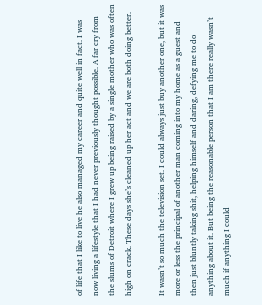of life that I like to live he also managed my career and quite well in fact. I was now living a lifestyle that I had never previously thought possible. A far cry from the slums of Detroit where I grew up being raised by a single mother who was often high on crack. These days she’s cleaned up her act and we are both doing better.

It wasn’t so much the television set. I could always just buy another one, but it was more or less the principal of another man coming into my home as a guest and then just bluntly taking shit, helping himself and daring, defying me to do anything about it. But being the reasonable person that I am there really wasn’t much if anything I could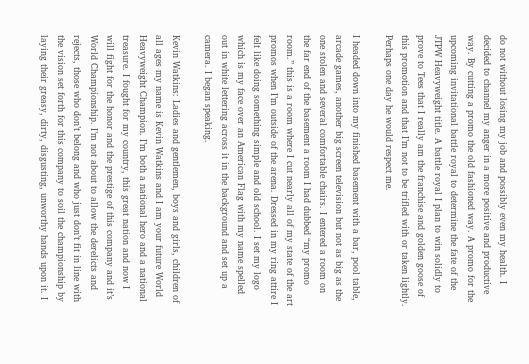do not without losing my job and possibly even my health. I decided to channel my anger in a more positive and productive way. By cutting a promo the old fashioned way. A promo for the upcoming invitational battle royal to determine the fate of the JTPW Heavyweight title. A battle royal I plan to win solidly to prove to Tees that I really am the franchise and golden goose of this promotion and that I’m not to be trifled with or taken lightly. Perhaps one day he would respect me.

I headed down into my finished basement with a bar, pool table, arcade games, another big screen television but not as big as the one stolen and several comfortable chairs. I entered a room on the far end of the basement a room I had dubbed “my promo room.” this is a room where I cut nearly all of my state of the art promos when I’m outside of the arena. Dressed in my ring attire I felt like doing something simple and old school. I set my logo which is my face over an American Flag with my name spelled out in white lettering across it in the background and set up a camera. I began speaking.

Kevin Watkins: Ladies and gentlemen, boys and girls, children of all ages my name is Kevin Watkins and I am your future World Heavyweight Champion. I’m both a national hero and a national treasure. I fought for my country, this great nation and now I will fight for the honor and the prestige of this company and it’s World Championship. I’m not about to allow the derelicts and rejects, those who don’t belong and who just don’t fit in line with the vision set forth for this company to soil the championship by laying their greasy, dirty, disgusting, unworthy hands upon it. I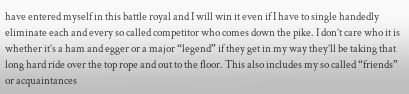have entered myself in this battle royal and I will win it even if I have to single handedly eliminate each and every so called competitor who comes down the pike. I don’t care who it is whether it’s a ham and egger or a major “legend” if they get in my way they’ll be taking that long hard ride over the top rope and out to the floor. This also includes my so called “friends” or acquaintances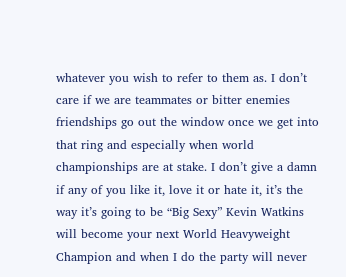whatever you wish to refer to them as. I don’t care if we are teammates or bitter enemies friendships go out the window once we get into that ring and especially when world championships are at stake. I don’t give a damn if any of you like it, love it or hate it, it’s the way it’s going to be “Big Sexy” Kevin Watkins will become your next World Heavyweight Champion and when I do the party will never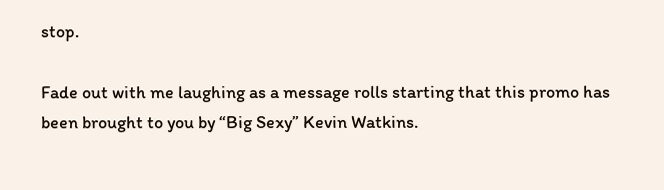stop.

Fade out with me laughing as a message rolls starting that this promo has been brought to you by “Big Sexy” Kevin Watkins.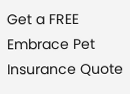Get a FREE Embrace Pet Insurance Quote